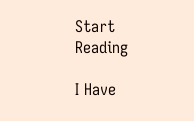Start Reading

I Have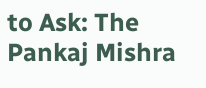to Ask: The Pankaj Mishra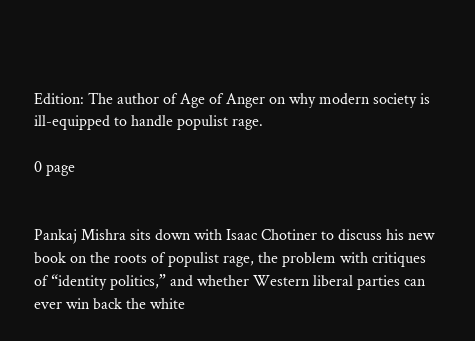Edition: The author of Age of Anger on why modern society is ill-equipped to handle populist rage.

0 page


Pankaj Mishra sits down with Isaac Chotiner to discuss his new book on the roots of populist rage, the problem with critiques of “identity politics,” and whether Western liberal parties can ever win back the white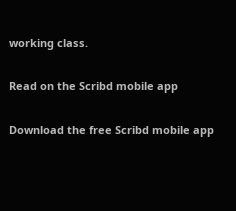working class.

Read on the Scribd mobile app

Download the free Scribd mobile app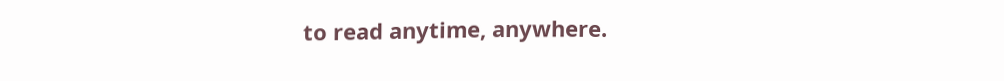to read anytime, anywhere.